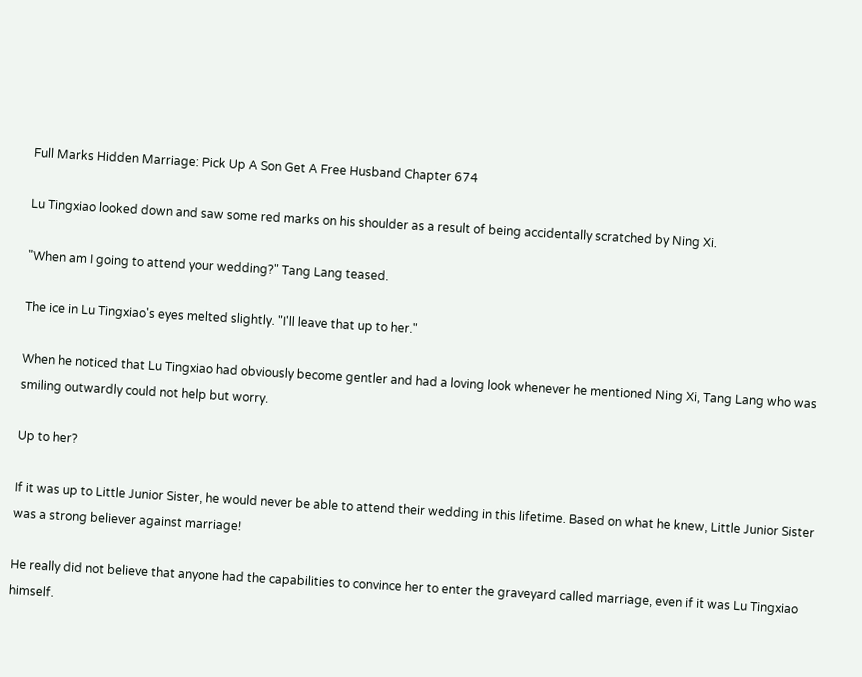Full Marks Hidden Marriage: Pick Up A Son Get A Free Husband Chapter 674

Lu Tingxiao looked down and saw some red marks on his shoulder as a result of being accidentally scratched by Ning Xi.

"When am I going to attend your wedding?" Tang Lang teased.

The ice in Lu Tingxiao's eyes melted slightly. "I'll leave that up to her."

When he noticed that Lu Tingxiao had obviously become gentler and had a loving look whenever he mentioned Ning Xi, Tang Lang who was smiling outwardly could not help but worry.

Up to her?

If it was up to Little Junior Sister, he would never be able to attend their wedding in this lifetime. Based on what he knew, Little Junior Sister was a strong believer against marriage!

He really did not believe that anyone had the capabilities to convince her to enter the graveyard called marriage, even if it was Lu Tingxiao himself.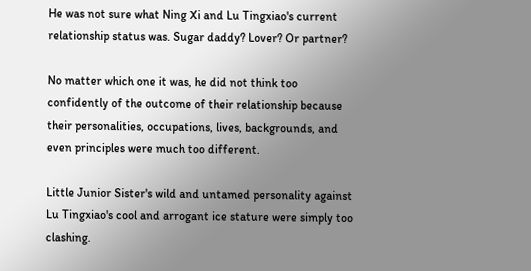He was not sure what Ning Xi and Lu Tingxiao's current relationship status was. Sugar daddy? Lover? Or partner?

No matter which one it was, he did not think too confidently of the outcome of their relationship because their personalities, occupations, lives, backgrounds, and even principles were much too different.

Little Junior Sister's wild and untamed personality against Lu Tingxiao's cool and arrogant ice stature were simply too clashing.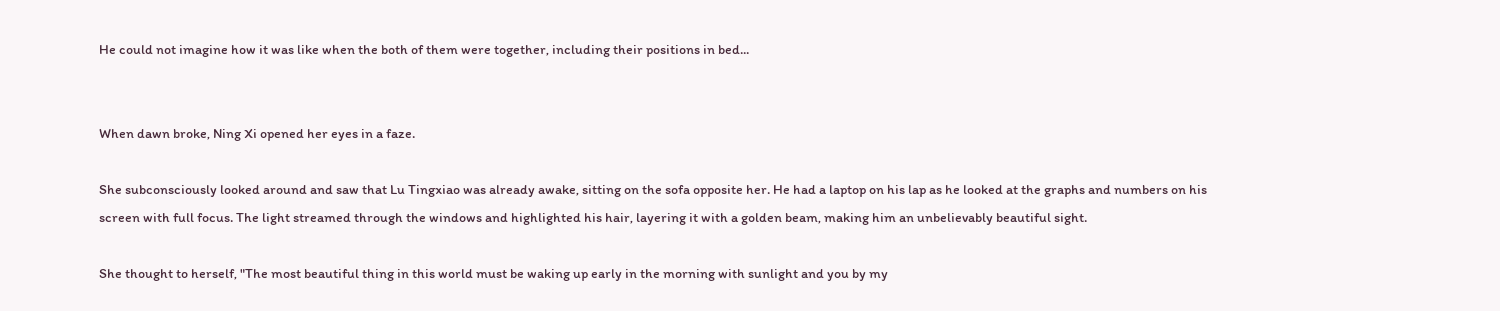He could not imagine how it was like when the both of them were together, including their positions in bed...


When dawn broke, Ning Xi opened her eyes in a faze.

She subconsciously looked around and saw that Lu Tingxiao was already awake, sitting on the sofa opposite her. He had a laptop on his lap as he looked at the graphs and numbers on his screen with full focus. The light streamed through the windows and highlighted his hair, layering it with a golden beam, making him an unbelievably beautiful sight.

She thought to herself, "The most beautiful thing in this world must be waking up early in the morning with sunlight and you by my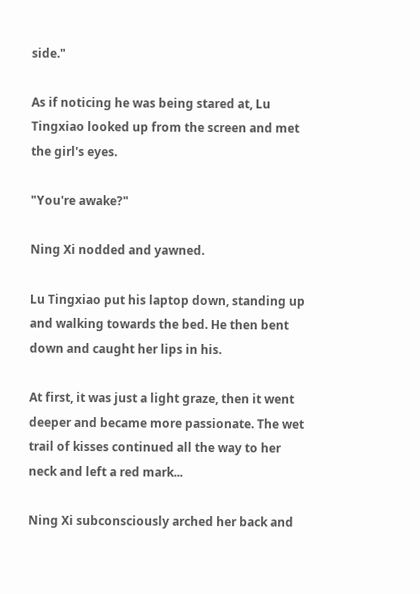side."

As if noticing he was being stared at, Lu Tingxiao looked up from the screen and met the girl's eyes.

"You're awake?"

Ning Xi nodded and yawned.

Lu Tingxiao put his laptop down, standing up and walking towards the bed. He then bent down and caught her lips in his.

At first, it was just a light graze, then it went deeper and became more passionate. The wet trail of kisses continued all the way to her neck and left a red mark...

Ning Xi subconsciously arched her back and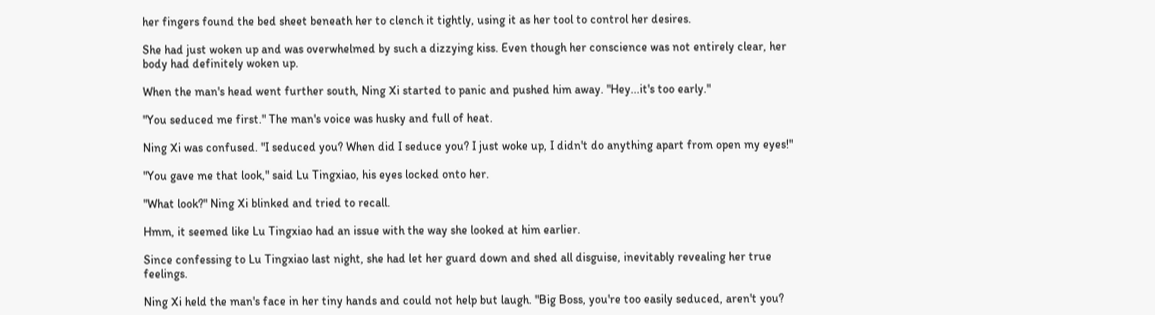her fingers found the bed sheet beneath her to clench it tightly, using it as her tool to control her desires.

She had just woken up and was overwhelmed by such a dizzying kiss. Even though her conscience was not entirely clear, her body had definitely woken up.

When the man's head went further south, Ning Xi started to panic and pushed him away. "Hey...it's too early."

"You seduced me first." The man's voice was husky and full of heat.

Ning Xi was confused. "I seduced you? When did I seduce you? I just woke up, I didn't do anything apart from open my eyes!"

"You gave me that look," said Lu Tingxiao, his eyes locked onto her.

"What look?" Ning Xi blinked and tried to recall.

Hmm, it seemed like Lu Tingxiao had an issue with the way she looked at him earlier.

Since confessing to Lu Tingxiao last night, she had let her guard down and shed all disguise, inevitably revealing her true feelings.

Ning Xi held the man's face in her tiny hands and could not help but laugh. "Big Boss, you're too easily seduced, aren't you?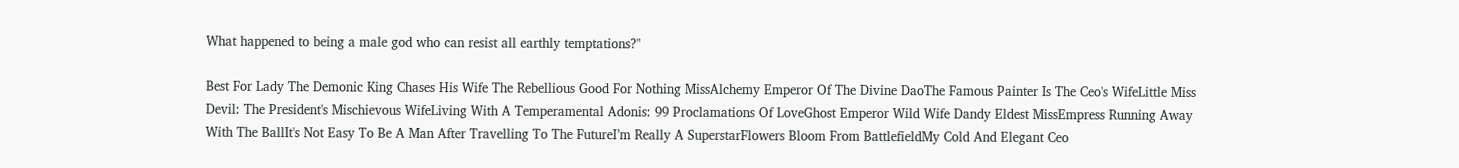What happened to being a male god who can resist all earthly temptations?"

Best For Lady The Demonic King Chases His Wife The Rebellious Good For Nothing MissAlchemy Emperor Of The Divine DaoThe Famous Painter Is The Ceo's WifeLittle Miss Devil: The President's Mischievous WifeLiving With A Temperamental Adonis: 99 Proclamations Of LoveGhost Emperor Wild Wife Dandy Eldest MissEmpress Running Away With The BallIt's Not Easy To Be A Man After Travelling To The FutureI’m Really A SuperstarFlowers Bloom From BattlefieldMy Cold And Elegant Ceo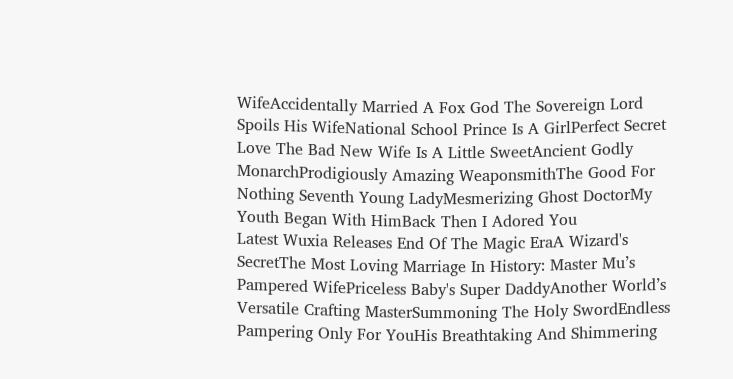WifeAccidentally Married A Fox God The Sovereign Lord Spoils His WifeNational School Prince Is A GirlPerfect Secret Love The Bad New Wife Is A Little SweetAncient Godly MonarchProdigiously Amazing WeaponsmithThe Good For Nothing Seventh Young LadyMesmerizing Ghost DoctorMy Youth Began With HimBack Then I Adored You
Latest Wuxia Releases End Of The Magic EraA Wizard's SecretThe Most Loving Marriage In History: Master Mu’s Pampered WifePriceless Baby's Super DaddyAnother World’s Versatile Crafting MasterSummoning The Holy SwordEndless Pampering Only For YouHis Breathtaking And Shimmering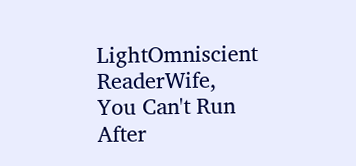LightOmniscient ReaderWife, You Can't Run After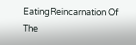EatingReincarnation Of The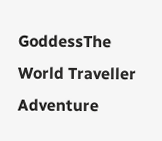GoddessThe World Traveller Adventure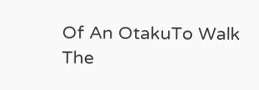Of An OtakuTo Walk The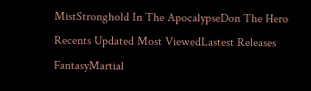MistStronghold In The ApocalypseDon The Hero
Recents Updated Most ViewedLastest Releases
FantasyMartial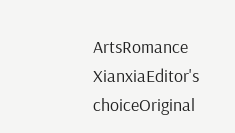ArtsRomance
XianxiaEditor's choiceOriginal